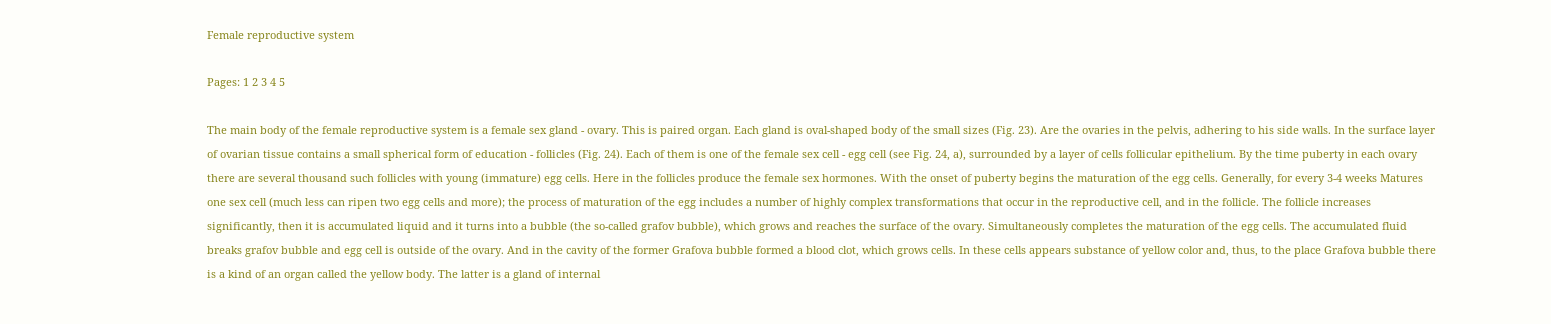Female reproductive system

Pages: 1 2 3 4 5

The main body of the female reproductive system is a female sex gland - ovary. This is paired organ. Each gland is oval-shaped body of the small sizes (Fig. 23). Are the ovaries in the pelvis, adhering to his side walls. In the surface layer of ovarian tissue contains a small spherical form of education - follicles (Fig. 24). Each of them is one of the female sex cell - egg cell (see Fig. 24, a), surrounded by a layer of cells follicular epithelium. By the time puberty in each ovary there are several thousand such follicles with young (immature) egg cells. Here in the follicles produce the female sex hormones. With the onset of puberty begins the maturation of the egg cells. Generally, for every 3-4 weeks Matures one sex cell (much less can ripen two egg cells and more); the process of maturation of the egg includes a number of highly complex transformations that occur in the reproductive cell, and in the follicle. The follicle increases significantly, then it is accumulated liquid and it turns into a bubble (the so-called grafov bubble), which grows and reaches the surface of the ovary. Simultaneously completes the maturation of the egg cells. The accumulated fluid breaks grafov bubble and egg cell is outside of the ovary. And in the cavity of the former Grafova bubble formed a blood clot, which grows cells. In these cells appears substance of yellow color and, thus, to the place Grafova bubble there is a kind of an organ called the yellow body. The latter is a gland of internal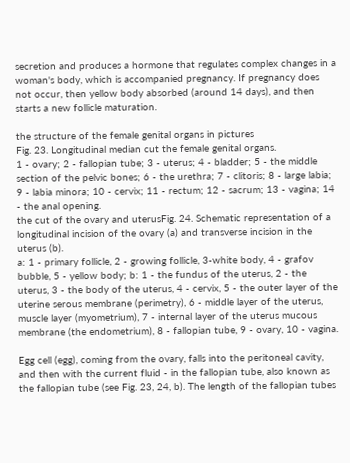secretion and produces a hormone that regulates complex changes in a woman's body, which is accompanied pregnancy. If pregnancy does not occur, then yellow body absorbed (around 14 days), and then starts a new follicle maturation.

the structure of the female genital organs in pictures
Fig. 23. Longitudinal median cut the female genital organs.
1 - ovary; 2 - fallopian tube; 3 - uterus; 4 - bladder; 5 - the middle section of the pelvic bones; 6 - the urethra; 7 - clitoris; 8 - large labia; 9 - labia minora; 10 - cervix; 11 - rectum; 12 - sacrum; 13 - vagina; 14 - the anal opening.
the cut of the ovary and uterusFig. 24. Schematic representation of a longitudinal incision of the ovary (a) and transverse incision in the uterus (b).
a: 1 - primary follicle, 2 - growing follicle, 3-white body, 4 - grafov bubble, 5 - yellow body; b: 1 - the fundus of the uterus, 2 - the uterus, 3 - the body of the uterus, 4 - cervix, 5 - the outer layer of the uterine serous membrane (perimetry), 6 - middle layer of the uterus, muscle layer (myometrium), 7 - internal layer of the uterus mucous membrane (the endometrium), 8 - fallopian tube, 9 - ovary, 10 - vagina.

Egg cell (egg), coming from the ovary, falls into the peritoneal cavity, and then with the current fluid - in the fallopian tube, also known as the fallopian tube (see Fig. 23, 24, b). The length of the fallopian tubes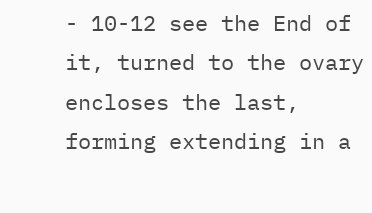- 10-12 see the End of it, turned to the ovary encloses the last, forming extending in a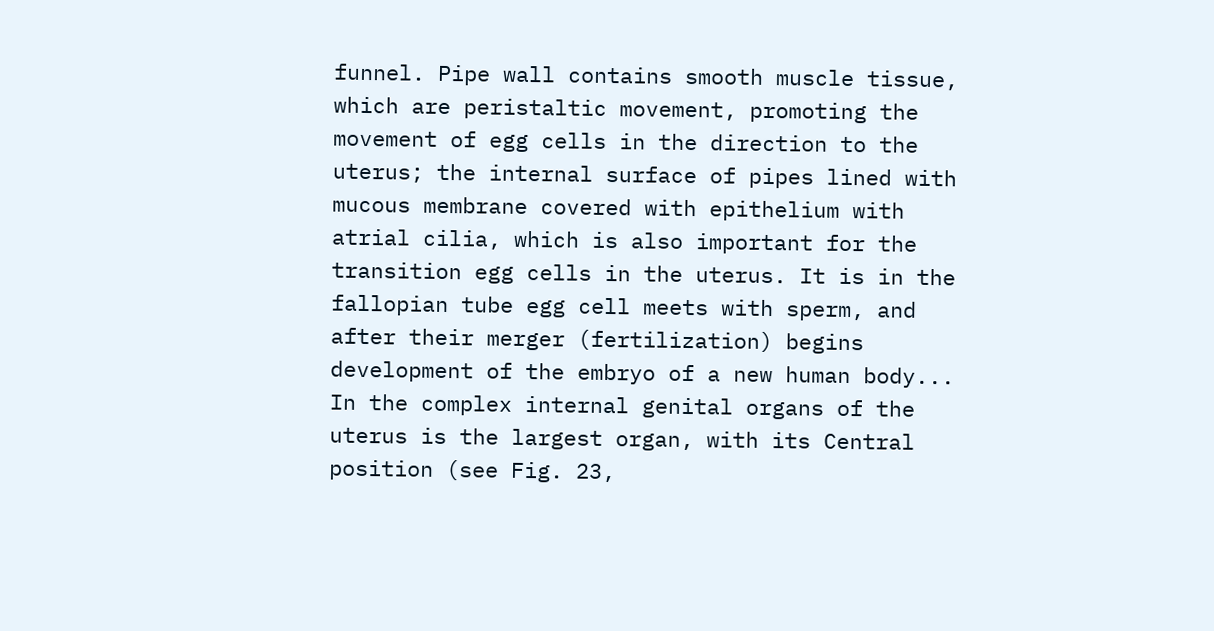funnel. Pipe wall contains smooth muscle tissue, which are peristaltic movement, promoting the movement of egg cells in the direction to the uterus; the internal surface of pipes lined with mucous membrane covered with epithelium with atrial cilia, which is also important for the transition egg cells in the uterus. It is in the fallopian tube egg cell meets with sperm, and after their merger (fertilization) begins development of the embryo of a new human body...
In the complex internal genital organs of the uterus is the largest organ, with its Central position (see Fig. 23,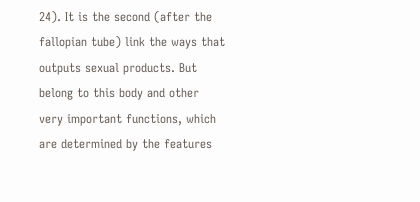24). It is the second (after the fallopian tube) link the ways that outputs sexual products. But belong to this body and other very important functions, which are determined by the features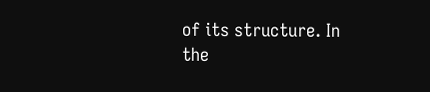of its structure. In the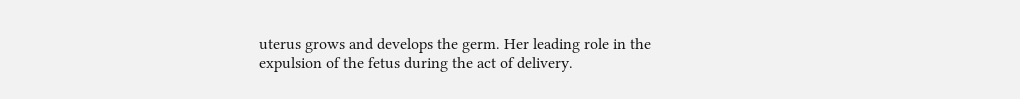uterus grows and develops the germ. Her leading role in the expulsion of the fetus during the act of delivery.